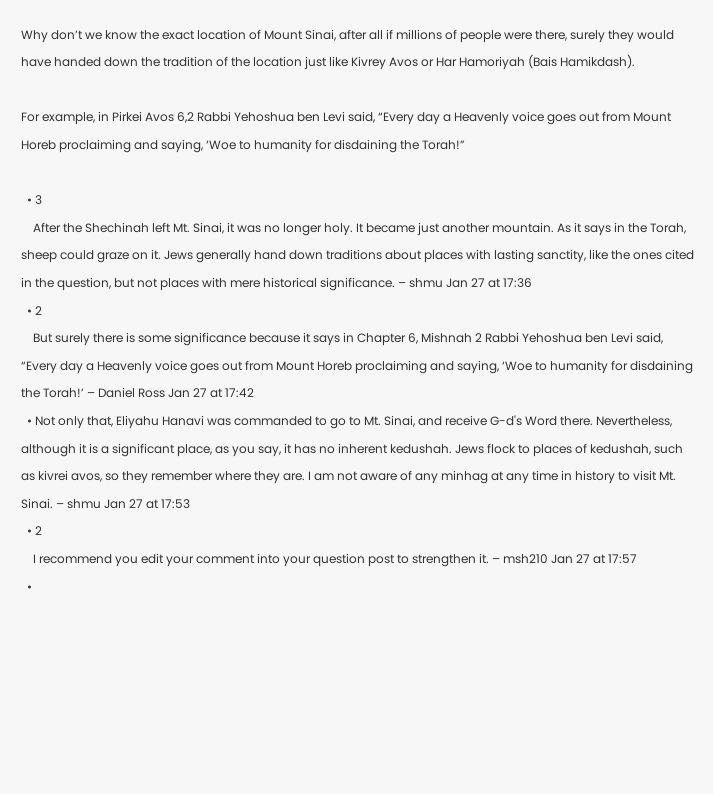Why don’t we know the exact location of Mount Sinai, after all if millions of people were there, surely they would have handed down the tradition of the location just like Kivrey Avos or Har Hamoriyah (Bais Hamikdash).

For example, in Pirkei Avos 6,2 Rabbi Yehoshua ben Levi said, “Every day a Heavenly voice goes out from Mount Horeb proclaiming and saying, ‘Woe to humanity for disdaining the Torah!”

  • 3
    After the Shechinah left Mt. Sinai, it was no longer holy. It became just another mountain. As it says in the Torah, sheep could graze on it. Jews generally hand down traditions about places with lasting sanctity, like the ones cited in the question, but not places with mere historical significance. – shmu Jan 27 at 17:36
  • 2
    But surely there is some significance because it says in Chapter 6, Mishnah 2 Rabbi Yehoshua ben Levi said, “Every day a Heavenly voice goes out from Mount Horeb proclaiming and saying, ‘Woe to humanity for disdaining the Torah!’ – Daniel Ross Jan 27 at 17:42
  • Not only that, Eliyahu Hanavi was commanded to go to Mt. Sinai, and receive G-d's Word there. Nevertheless, although it is a significant place, as you say, it has no inherent kedushah. Jews flock to places of kedushah, such as kivrei avos, so they remember where they are. I am not aware of any minhag at any time in history to visit Mt. Sinai. – shmu Jan 27 at 17:53
  • 2
    I recommend you edit your comment into your question post to strengthen it. – msh210 Jan 27 at 17:57
  •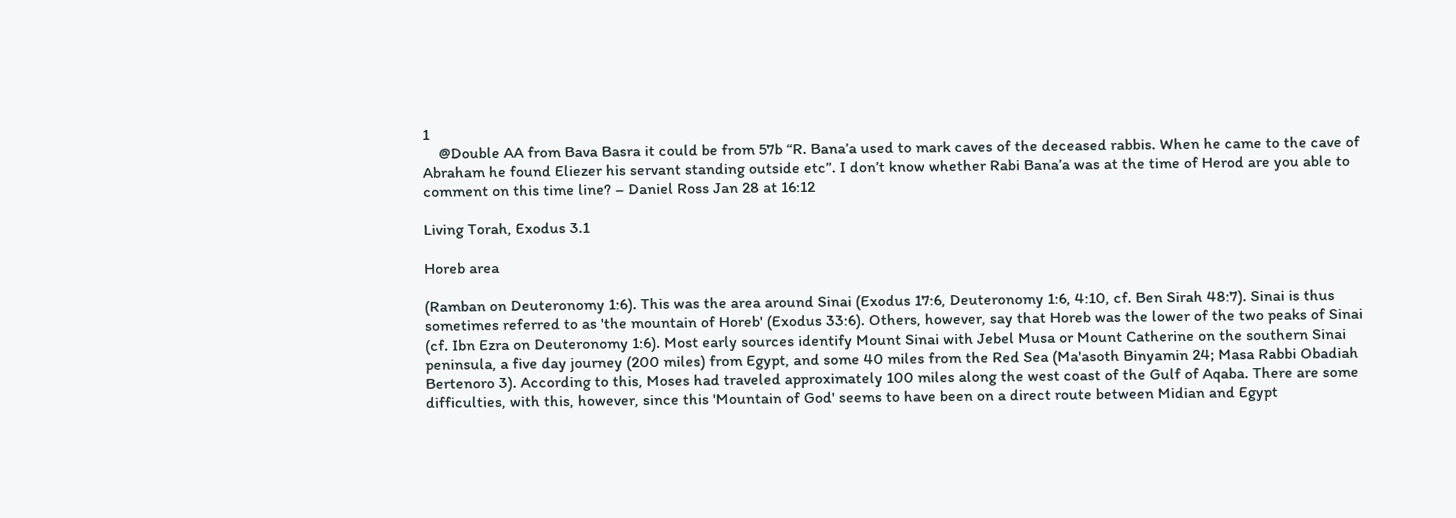1
    @Double AA from Bava Basra it could be from 57b “R. Bana’a used to mark caves of the deceased rabbis. When he came to the cave of Abraham he found Eliezer his servant standing outside etc”. I don’t know whether Rabi Bana’a was at the time of Herod are you able to comment on this time line? – Daniel Ross Jan 28 at 16:12

Living Torah, Exodus 3.1

Horeb area

(Ramban on Deuteronomy 1:6). This was the area around Sinai (Exodus 17:6, Deuteronomy 1:6, 4:10, cf. Ben Sirah 48:7). Sinai is thus sometimes referred to as 'the mountain of Horeb' (Exodus 33:6). Others, however, say that Horeb was the lower of the two peaks of Sinai (cf. Ibn Ezra on Deuteronomy 1:6). Most early sources identify Mount Sinai with Jebel Musa or Mount Catherine on the southern Sinai peninsula, a five day journey (200 miles) from Egypt, and some 40 miles from the Red Sea (Ma'asoth Binyamin 24; Masa Rabbi Obadiah Bertenoro 3). According to this, Moses had traveled approximately 100 miles along the west coast of the Gulf of Aqaba. There are some difficulties, with this, however, since this 'Mountain of God' seems to have been on a direct route between Midian and Egypt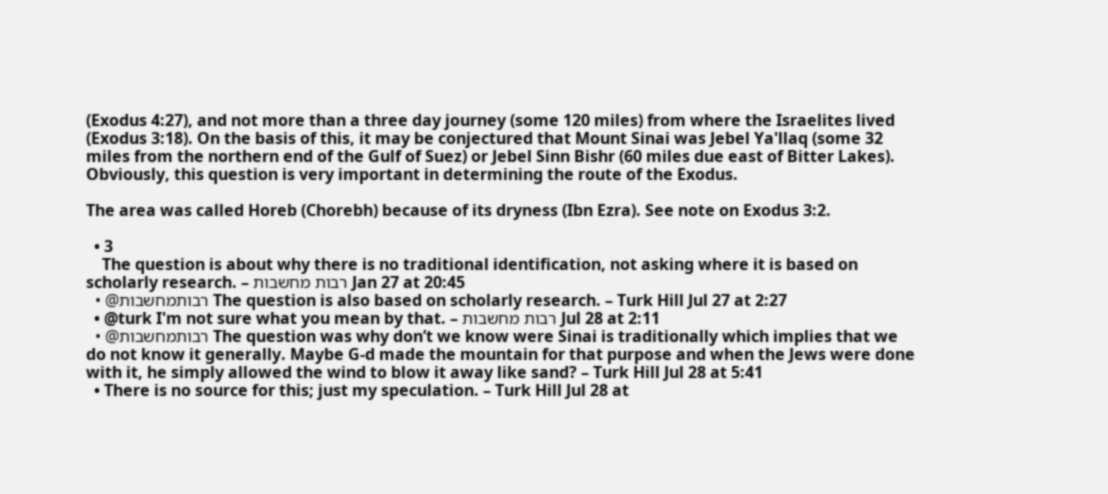(Exodus 4:27), and not more than a three day journey (some 120 miles) from where the Israelites lived (Exodus 3:18). On the basis of this, it may be conjectured that Mount Sinai was Jebel Ya'llaq (some 32 miles from the northern end of the Gulf of Suez) or Jebel Sinn Bishr (60 miles due east of Bitter Lakes). Obviously, this question is very important in determining the route of the Exodus.

The area was called Horeb (Chorebh) because of its dryness (Ibn Ezra). See note on Exodus 3:2.

  • 3
    The question is about why there is no traditional identification, not asking where it is based on scholarly research. – רבות מחשבות Jan 27 at 20:45
  • @רבותמחשבות The question is also based on scholarly research. – Turk Hill Jul 27 at 2:27
  • @turk I'm not sure what you mean by that. – רבות מחשבות Jul 28 at 2:11
  • @רבותמחשבות The question was why don’t we know were Sinai is traditionally which implies that we do not know it generally. Maybe G-d made the mountain for that purpose and when the Jews were done with it, he simply allowed the wind to blow it away like sand? – Turk Hill Jul 28 at 5:41
  • There is no source for this; just my speculation. – Turk Hill Jul 28 at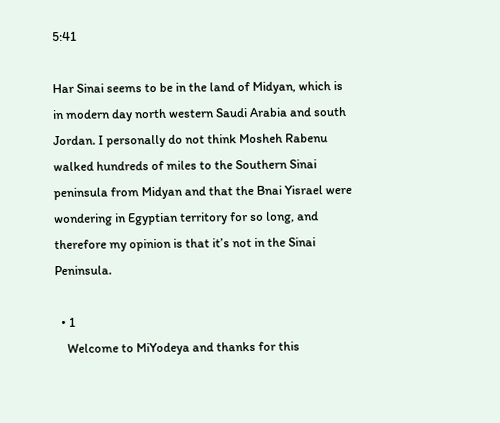5:41

Har Sinai seems to be in the land of Midyan, which is in modern day north western Saudi Arabia and south Jordan. I personally do not think Mosheh Rabenu walked hundreds of miles to the Southern Sinai peninsula from Midyan and that the Bnai Yisrael were wondering in Egyptian territory for so long, and therefore my opinion is that it’s not in the Sinai Peninsula.

  • 1
    Welcome to MiYodeya and thanks for this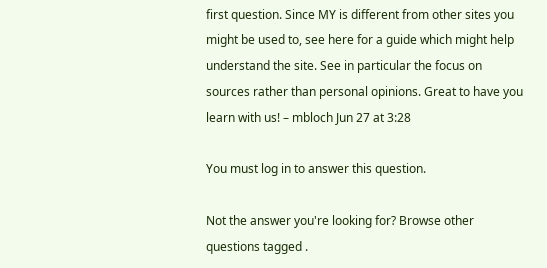first question. Since MY is different from other sites you might be used to, see here for a guide which might help understand the site. See in particular the focus on sources rather than personal opinions. Great to have you learn with us! – mbloch Jun 27 at 3:28

You must log in to answer this question.

Not the answer you're looking for? Browse other questions tagged .